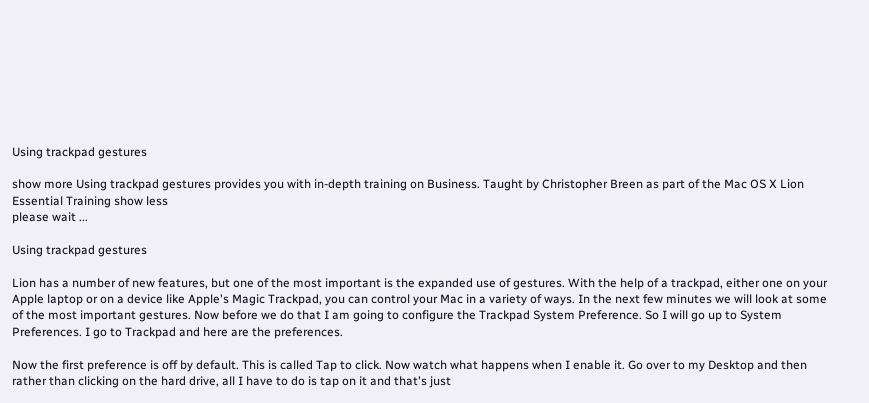Using trackpad gestures

show more Using trackpad gestures provides you with in-depth training on Business. Taught by Christopher Breen as part of the Mac OS X Lion Essential Training show less
please wait ...

Using trackpad gestures

Lion has a number of new features, but one of the most important is the expanded use of gestures. With the help of a trackpad, either one on your Apple laptop or on a device like Apple's Magic Trackpad, you can control your Mac in a variety of ways. In the next few minutes we will look at some of the most important gestures. Now before we do that I am going to configure the Trackpad System Preference. So I will go up to System Preferences. I go to Trackpad and here are the preferences.

Now the first preference is off by default. This is called Tap to click. Now watch what happens when I enable it. Go over to my Desktop and then rather than clicking on the hard drive, all I have to do is tap on it and that's just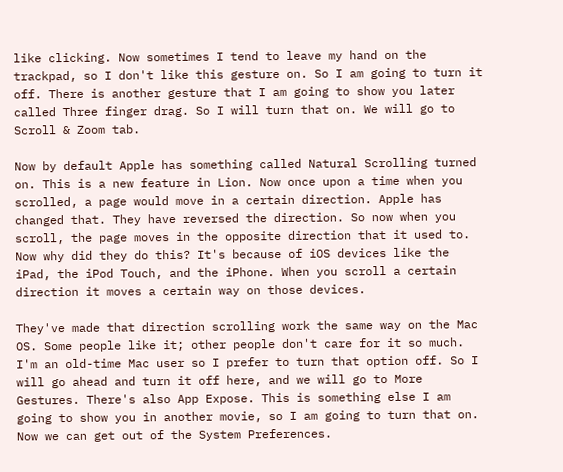like clicking. Now sometimes I tend to leave my hand on the trackpad, so I don't like this gesture on. So I am going to turn it off. There is another gesture that I am going to show you later called Three finger drag. So I will turn that on. We will go to Scroll & Zoom tab.

Now by default Apple has something called Natural Scrolling turned on. This is a new feature in Lion. Now once upon a time when you scrolled, a page would move in a certain direction. Apple has changed that. They have reversed the direction. So now when you scroll, the page moves in the opposite direction that it used to. Now why did they do this? It's because of iOS devices like the iPad, the iPod Touch, and the iPhone. When you scroll a certain direction it moves a certain way on those devices.

They've made that direction scrolling work the same way on the Mac OS. Some people like it; other people don't care for it so much. I'm an old-time Mac user so I prefer to turn that option off. So I will go ahead and turn it off here, and we will go to More Gestures. There's also App Expose. This is something else I am going to show you in another movie, so I am going to turn that on. Now we can get out of the System Preferences.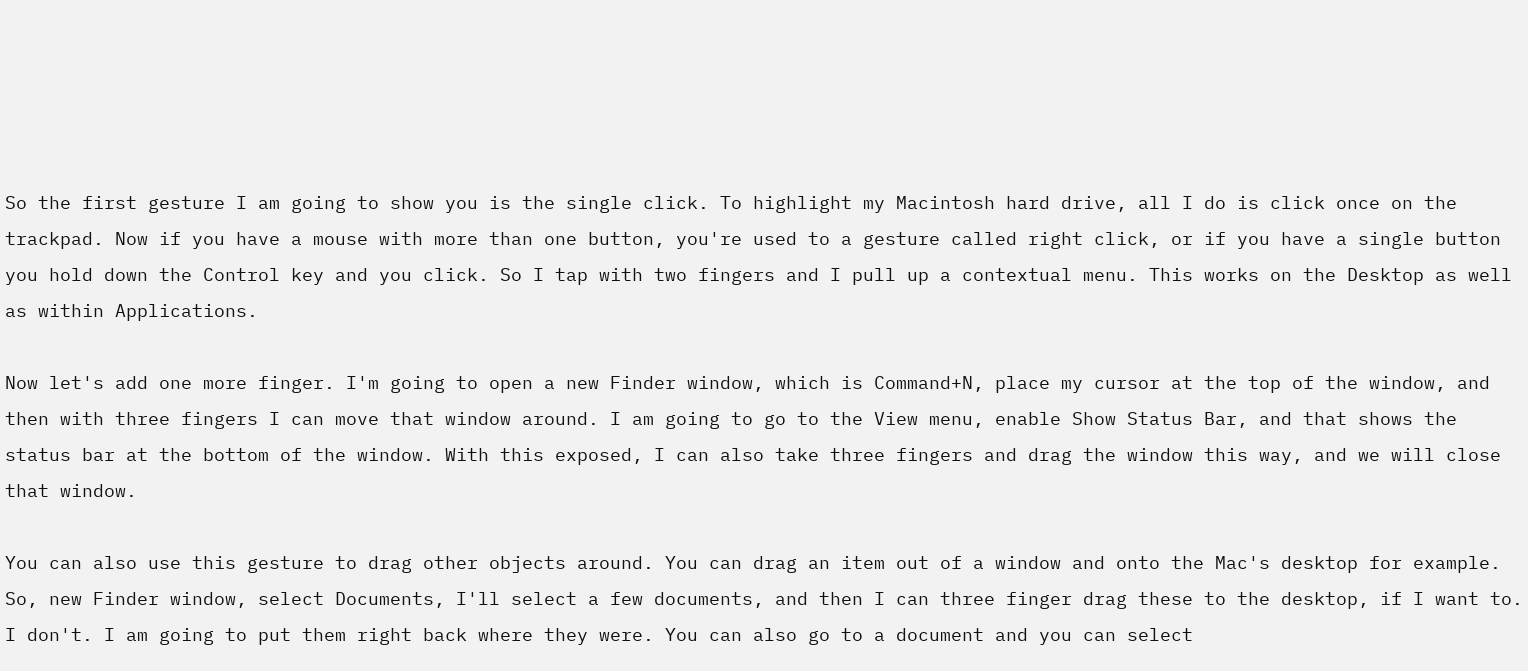So the first gesture I am going to show you is the single click. To highlight my Macintosh hard drive, all I do is click once on the trackpad. Now if you have a mouse with more than one button, you're used to a gesture called right click, or if you have a single button you hold down the Control key and you click. So I tap with two fingers and I pull up a contextual menu. This works on the Desktop as well as within Applications.

Now let's add one more finger. I'm going to open a new Finder window, which is Command+N, place my cursor at the top of the window, and then with three fingers I can move that window around. I am going to go to the View menu, enable Show Status Bar, and that shows the status bar at the bottom of the window. With this exposed, I can also take three fingers and drag the window this way, and we will close that window.

You can also use this gesture to drag other objects around. You can drag an item out of a window and onto the Mac's desktop for example. So, new Finder window, select Documents, I'll select a few documents, and then I can three finger drag these to the desktop, if I want to. I don't. I am going to put them right back where they were. You can also go to a document and you can select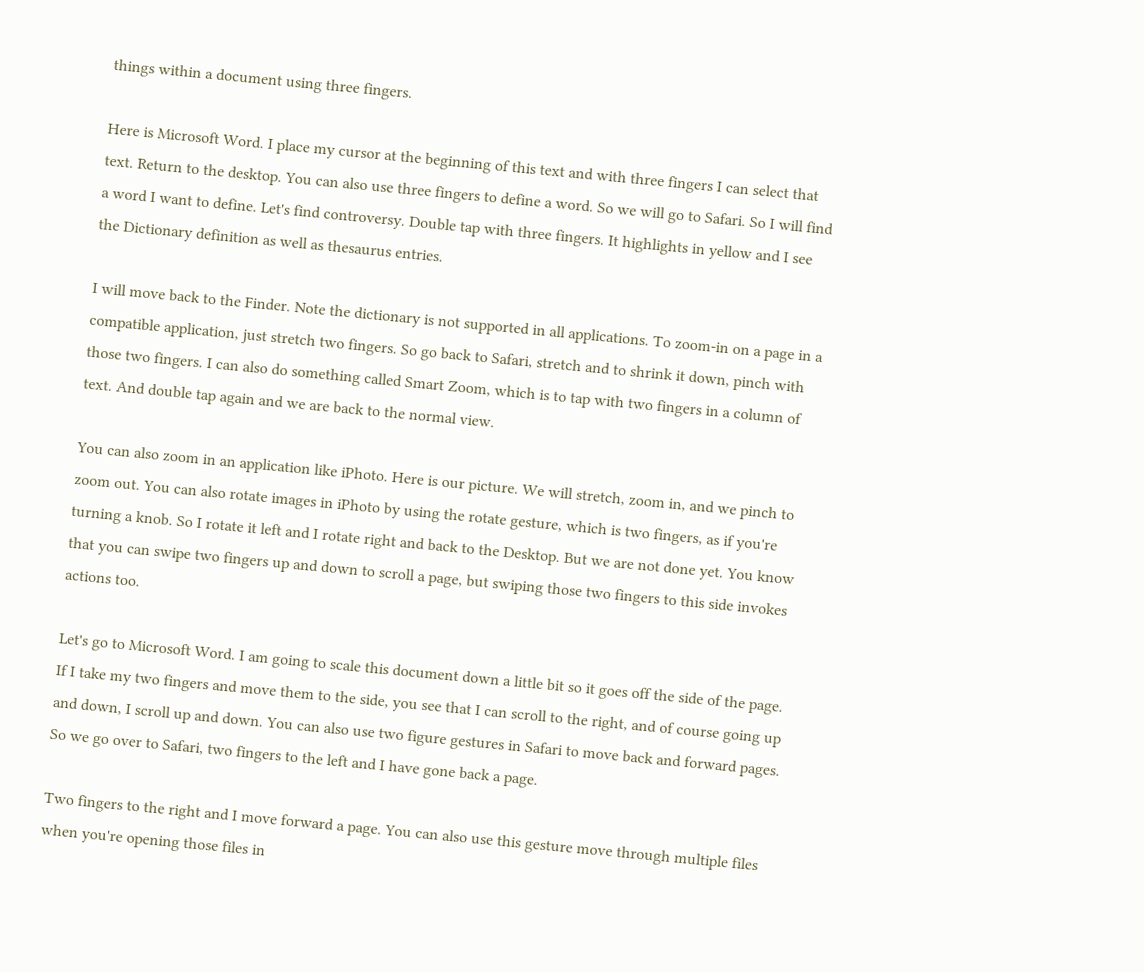things within a document using three fingers.

Here is Microsoft Word. I place my cursor at the beginning of this text and with three fingers I can select that text. Return to the desktop. You can also use three fingers to define a word. So we will go to Safari. So I will find a word I want to define. Let's find controversy. Double tap with three fingers. It highlights in yellow and I see the Dictionary definition as well as thesaurus entries.

I will move back to the Finder. Note the dictionary is not supported in all applications. To zoom-in on a page in a compatible application, just stretch two fingers. So go back to Safari, stretch and to shrink it down, pinch with those two fingers. I can also do something called Smart Zoom, which is to tap with two fingers in a column of text. And double tap again and we are back to the normal view.

You can also zoom in an application like iPhoto. Here is our picture. We will stretch, zoom in, and we pinch to zoom out. You can also rotate images in iPhoto by using the rotate gesture, which is two fingers, as if you're turning a knob. So I rotate it left and I rotate right and back to the Desktop. But we are not done yet. You know that you can swipe two fingers up and down to scroll a page, but swiping those two fingers to this side invokes actions too.

Let's go to Microsoft Word. I am going to scale this document down a little bit so it goes off the side of the page. If I take my two fingers and move them to the side, you see that I can scroll to the right, and of course going up and down, I scroll up and down. You can also use two figure gestures in Safari to move back and forward pages. So we go over to Safari, two fingers to the left and I have gone back a page.

Two fingers to the right and I move forward a page. You can also use this gesture move through multiple files when you're opening those files in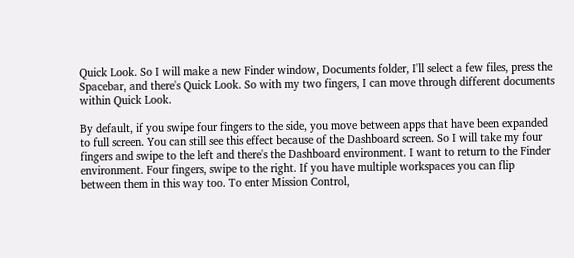Quick Look. So I will make a new Finder window, Documents folder, I'll select a few files, press the Spacebar, and there's Quick Look. So with my two fingers, I can move through different documents within Quick Look.

By default, if you swipe four fingers to the side, you move between apps that have been expanded to full screen. You can still see this effect because of the Dashboard screen. So I will take my four fingers and swipe to the left and there's the Dashboard environment. I want to return to the Finder environment. Four fingers, swipe to the right. If you have multiple workspaces you can flip between them in this way too. To enter Mission Control,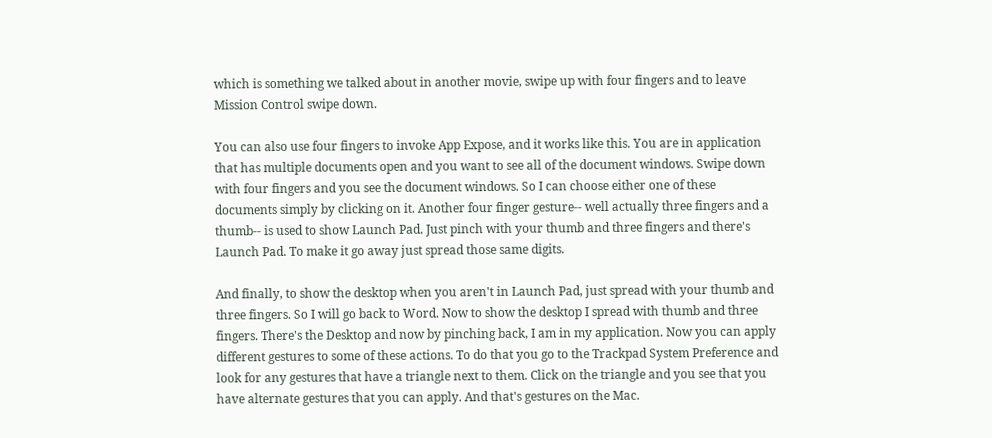which is something we talked about in another movie, swipe up with four fingers and to leave Mission Control swipe down.

You can also use four fingers to invoke App Expose, and it works like this. You are in application that has multiple documents open and you want to see all of the document windows. Swipe down with four fingers and you see the document windows. So I can choose either one of these documents simply by clicking on it. Another four finger gesture-- well actually three fingers and a thumb-- is used to show Launch Pad. Just pinch with your thumb and three fingers and there's Launch Pad. To make it go away just spread those same digits.

And finally, to show the desktop when you aren't in Launch Pad, just spread with your thumb and three fingers. So I will go back to Word. Now to show the desktop I spread with thumb and three fingers. There's the Desktop and now by pinching back, I am in my application. Now you can apply different gestures to some of these actions. To do that you go to the Trackpad System Preference and look for any gestures that have a triangle next to them. Click on the triangle and you see that you have alternate gestures that you can apply. And that's gestures on the Mac.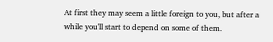At first they may seem a little foreign to you, but after a while you'll start to depend on some of them.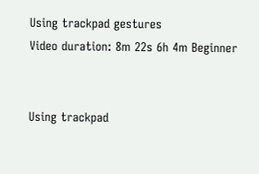Using trackpad gestures
Video duration: 8m 22s 6h 4m Beginner


Using trackpad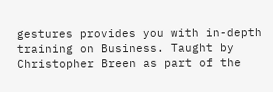gestures provides you with in-depth training on Business. Taught by Christopher Breen as part of the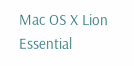Mac OS X Lion Essential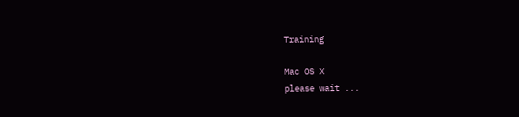Training

Mac OS X
please wait ...